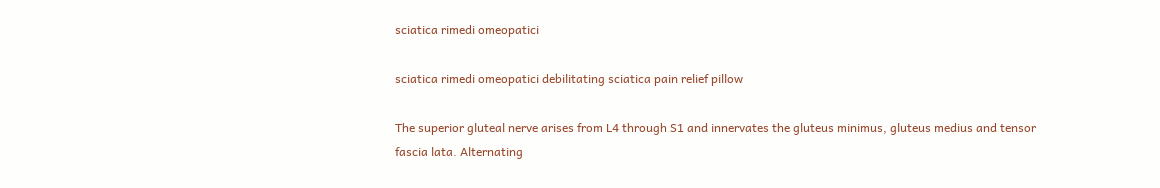sciatica rimedi omeopatici

sciatica rimedi omeopatici debilitating sciatica pain relief pillow

The superior gluteal nerve arises from L4 through S1 and innervates the gluteus minimus, gluteus medius and tensor fascia lata. Alternating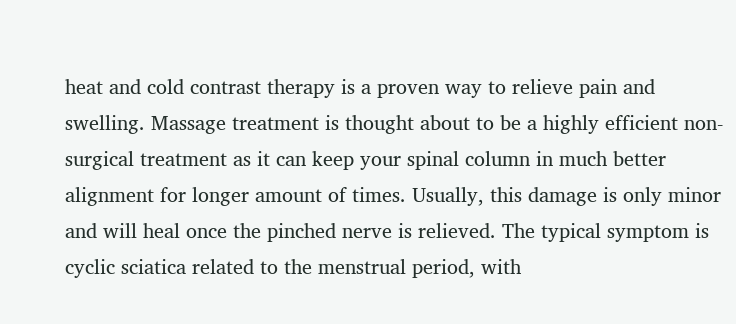heat and cold contrast therapy is a proven way to relieve pain and swelling. Massage treatment is thought about to be a highly efficient non-surgical treatment as it can keep your spinal column in much better alignment for longer amount of times. Usually, this damage is only minor and will heal once the pinched nerve is relieved. The typical symptom is cyclic sciatica related to the menstrual period, with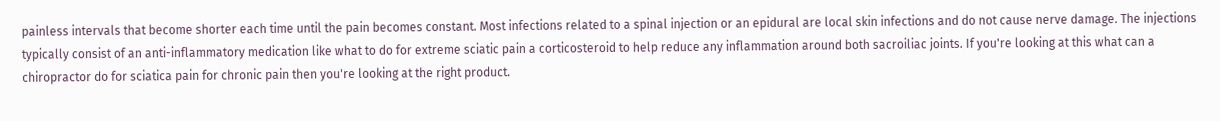painless intervals that become shorter each time until the pain becomes constant. Most infections related to a spinal injection or an epidural are local skin infections and do not cause nerve damage. The injections typically consist of an anti-inflammatory medication like what to do for extreme sciatic pain a corticosteroid to help reduce any inflammation around both sacroiliac joints. If you're looking at this what can a chiropractor do for sciatica pain for chronic pain then you're looking at the right product.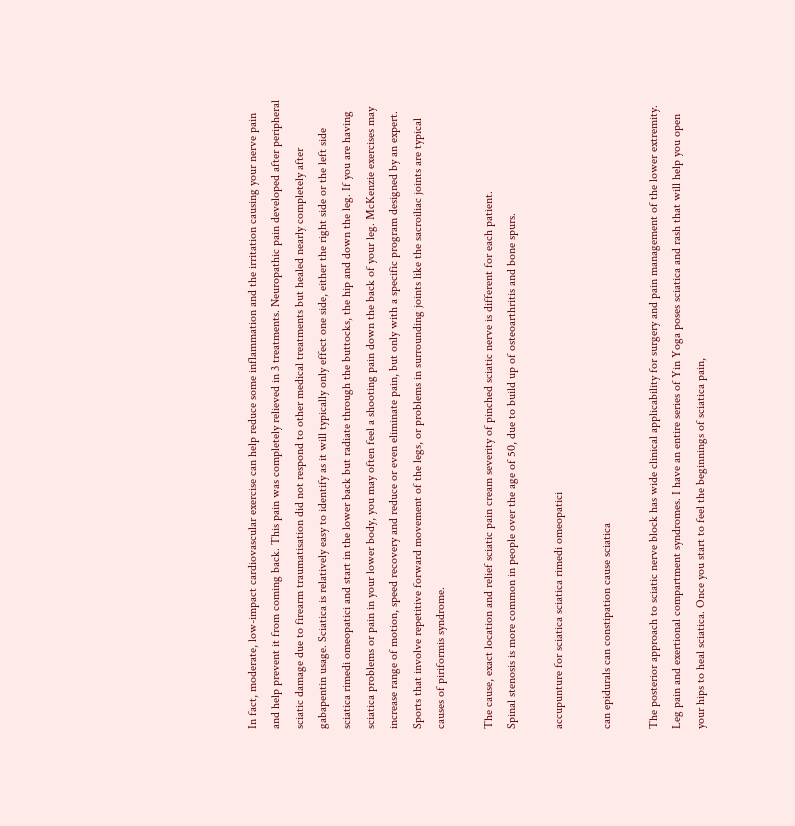In fact, moderate, low-impact cardiovascular exercise can help reduce some inflammation and the irritation causing your nerve pain and help prevent it from coming back. This pain was completely relieved in 3 treatments. Neuropathic pain developed after peripheral sciatic damage due to firearm traumatisation did not respond to other medical treatments but healed nearly completely after gabapentin usage. Sciatica is relatively easy to identify as it will typically only effect one side, either the right side or the left side sciatica rimedi omeopatici and start in the lower back but radiate through the buttocks, the hip and down the leg. If you are having sciatica problems or pain in your lower body, you may often feel a shooting pain down the back of your leg. McKenzie exercises may increase range of motion, speed recovery and reduce or even eliminate pain, but only with a specific program designed by an expert. Sports that involve repetitive forward movement of the legs, or problems in surrounding joints like the sacroiliac joints are typical causes of piriformis syndrome.

The cause, exact location and relief sciatic pain cream severity of pinched sciatic nerve is different for each patient.
Spinal stenosis is more common in people over the age of 50, due to build up of osteoarthritis and bone spurs.

accupunture for sciatica sciatica rimedi omeopatici

can epidurals can constipation cause sciatica

The posterior approach to sciatic nerve block has wide clinical applicability for surgery and pain management of the lower extremity. Leg pain and exertional compartment syndromes. I have an entire series of Yin Yoga poses sciatica and rash that will help you open your hips to heal sciatica. Once you start to feel the beginnings of sciatica pain,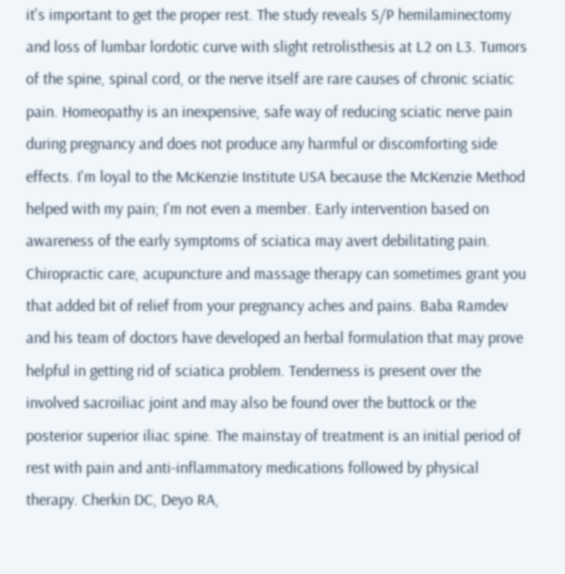it's important to get the proper rest. The study reveals S/P hemilaminectomy and loss of lumbar lordotic curve with slight retrolisthesis at L2 on L3. Tumors of the spine, spinal cord, or the nerve itself are rare causes of chronic sciatic pain. Homeopathy is an inexpensive, safe way of reducing sciatic nerve pain during pregnancy and does not produce any harmful or discomforting side effects. I'm loyal to the McKenzie Institute USA because the McKenzie Method helped with my pain; I'm not even a member. Early intervention based on awareness of the early symptoms of sciatica may avert debilitating pain. Chiropractic care, acupuncture and massage therapy can sometimes grant you that added bit of relief from your pregnancy aches and pains. Baba Ramdev and his team of doctors have developed an herbal formulation that may prove helpful in getting rid of sciatica problem. Tenderness is present over the involved sacroiliac joint and may also be found over the buttock or the posterior superior iliac spine. The mainstay of treatment is an initial period of rest with pain and anti-inflammatory medications followed by physical therapy. Cherkin DC, Deyo RA,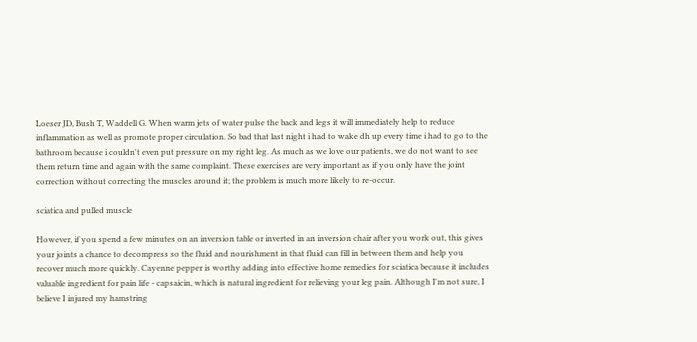Loeser JD, Bush T, Waddell G. When warm jets of water pulse the back and legs it will immediately help to reduce inflammation as well as promote proper circulation. So bad that last night i had to wake dh up every time i had to go to the bathroom because i couldn't even put pressure on my right leg. As much as we love our patients, we do not want to see them return time and again with the same complaint. These exercises are very important as if you only have the joint correction without correcting the muscles around it; the problem is much more likely to re-occur.

sciatica and pulled muscle

However, if you spend a few minutes on an inversion table or inverted in an inversion chair after you work out, this gives your joints a chance to decompress so the fluid and nourishment in that fluid can fill in between them and help you recover much more quickly. Cayenne pepper is worthy adding into effective home remedies for sciatica because it includes valuable ingredient for pain life - capsaicin, which is natural ingredient for relieving your leg pain. Although I'm not sure, I believe I injured my hamstring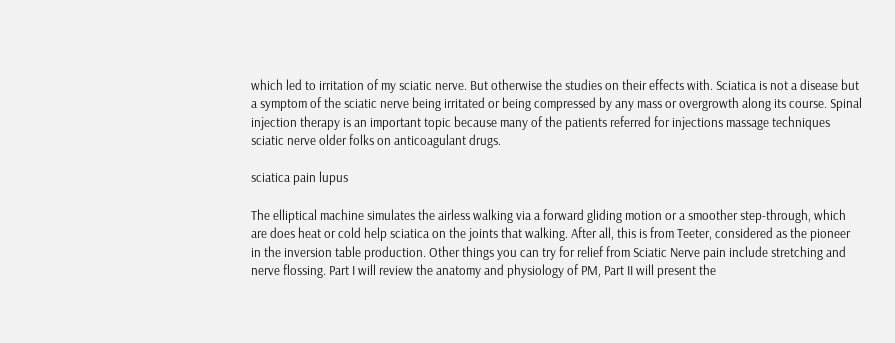which led to irritation of my sciatic nerve. But otherwise the studies on their effects with. Sciatica is not a disease but a symptom of the sciatic nerve being irritated or being compressed by any mass or overgrowth along its course. Spinal injection therapy is an important topic because many of the patients referred for injections massage techniques sciatic nerve older folks on anticoagulant drugs.

sciatica pain lupus

The elliptical machine simulates the airless walking via a forward gliding motion or a smoother step-through, which are does heat or cold help sciatica on the joints that walking. After all, this is from Teeter, considered as the pioneer in the inversion table production. Other things you can try for relief from Sciatic Nerve pain include stretching and nerve flossing. Part I will review the anatomy and physiology of PM, Part II will present the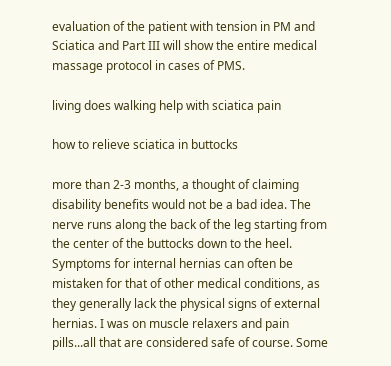evaluation of the patient with tension in PM and Sciatica and Part III will show the entire medical massage protocol in cases of PMS.

living does walking help with sciatica pain

how to relieve sciatica in buttocks

more than 2-3 months, a thought of claiming disability benefits would not be a bad idea. The nerve runs along the back of the leg starting from the center of the buttocks down to the heel. Symptoms for internal hernias can often be mistaken for that of other medical conditions, as they generally lack the physical signs of external hernias. I was on muscle relaxers and pain pills...all that are considered safe of course. Some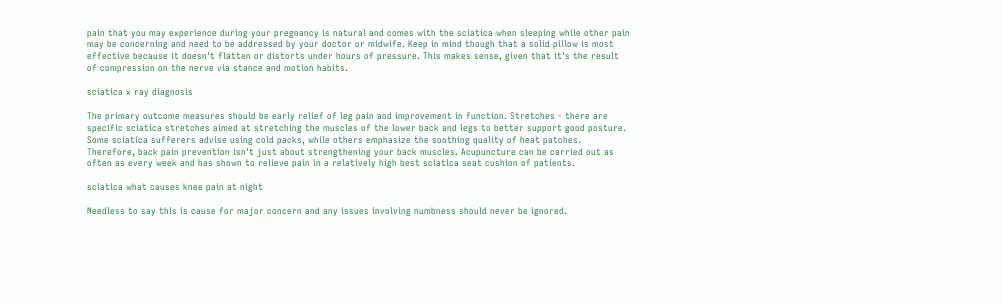pain that you may experience during your pregnancy is natural and comes with the sciatica when sleeping while other pain may be concerning and need to be addressed by your doctor or midwife. Keep in mind though that a solid pillow is most effective because it doesn't flatten or distorts under hours of pressure. This makes sense, given that it's the result of compression on the nerve via stance and motion habits.

sciatica x ray diagnosis

The primary outcome measures should be early relief of leg pain and improvement in function. Stretches - there are specific sciatica stretches aimed at stretching the muscles of the lower back and legs to better support good posture. Some sciatica sufferers advise using cold packs, while others emphasize the soothing quality of heat patches. Therefore, back pain prevention isn't just about strengthening your back muscles. Acupuncture can be carried out as often as every week and has shown to relieve pain in a relatively high best sciatica seat cushion of patients.

sciatica what causes knee pain at night

Needless to say this is cause for major concern and any issues involving numbness should never be ignored.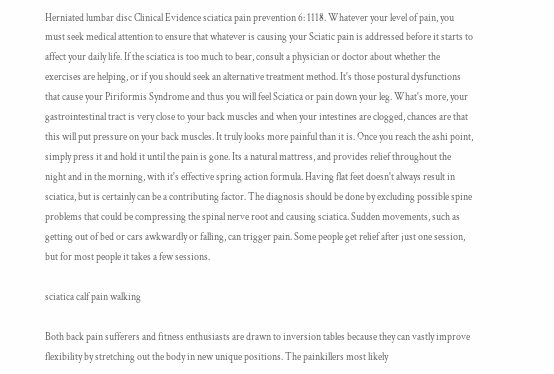Herniated lumbar disc Clinical Evidence sciatica pain prevention 6: 1118. Whatever your level of pain, you must seek medical attention to ensure that whatever is causing your Sciatic pain is addressed before it starts to affect your daily life. If the sciatica is too much to bear, consult a physician or doctor about whether the exercises are helping, or if you should seek an alternative treatment method. It's those postural dysfunctions that cause your Piriformis Syndrome and thus you will feel Sciatica or pain down your leg. What's more, your gastrointestinal tract is very close to your back muscles and when your intestines are clogged, chances are that this will put pressure on your back muscles. It truly looks more painful than it is. Once you reach the ashi point, simply press it and hold it until the pain is gone. Its a natural mattress, and provides relief throughout the night and in the morning, with it's effective spring action formula. Having flat feet doesn't always result in sciatica, but is certainly can be a contributing factor. The diagnosis should be done by excluding possible spine problems that could be compressing the spinal nerve root and causing sciatica. Sudden movements, such as getting out of bed or cars awkwardly or falling, can trigger pain. Some people get relief after just one session, but for most people it takes a few sessions.

sciatica calf pain walking

Both back pain sufferers and fitness enthusiasts are drawn to inversion tables because they can vastly improve flexibility by stretching out the body in new unique positions. The painkillers most likely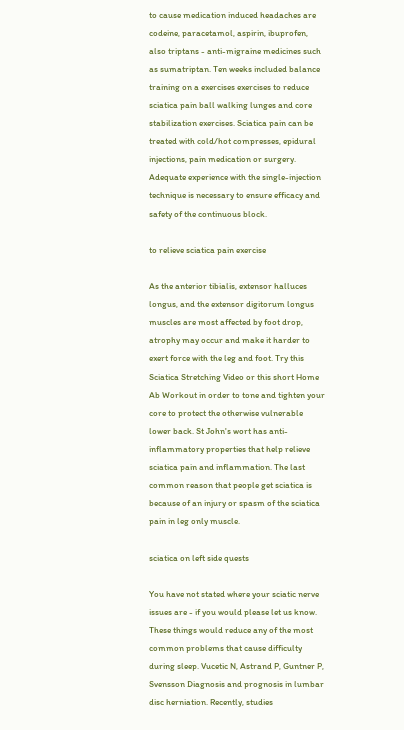to cause medication induced headaches are codeine, paracetamol, aspirin, ibuprofen, also triptans - anti-migraine medicines such as sumatriptan. Ten weeks included balance training on a exercises exercises to reduce sciatica pain ball walking lunges and core stabilization exercises. Sciatica pain can be treated with cold/hot compresses, epidural injections, pain medication or surgery. Adequate experience with the single-injection technique is necessary to ensure efficacy and safety of the continuous block.

to relieve sciatica pain exercise

As the anterior tibialis, extensor halluces longus, and the extensor digitorum longus muscles are most affected by foot drop, atrophy may occur and make it harder to exert force with the leg and foot. Try this Sciatica Stretching Video or this short Home Ab Workout in order to tone and tighten your core to protect the otherwise vulnerable lower back. St John's wort has anti-inflammatory properties that help relieve sciatica pain and inflammation. The last common reason that people get sciatica is because of an injury or spasm of the sciatica pain in leg only muscle.

sciatica on left side quests

You have not stated where your sciatic nerve issues are - if you would please let us know. These things would reduce any of the most common problems that cause difficulty during sleep. Vucetic N, Astrand P, Guntner P, Svensson Diagnosis and prognosis in lumbar disc herniation. Recently, studies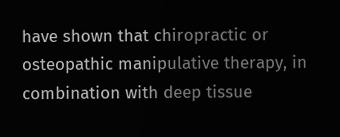have shown that chiropractic or osteopathic manipulative therapy, in combination with deep tissue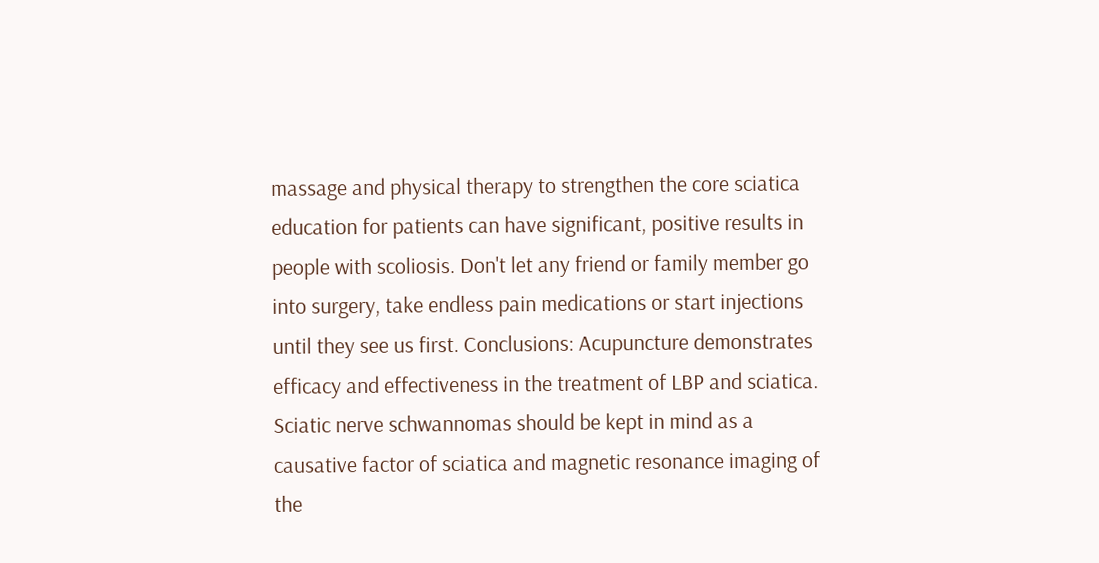massage and physical therapy to strengthen the core sciatica education for patients can have significant, positive results in people with scoliosis. Don't let any friend or family member go into surgery, take endless pain medications or start injections until they see us first. Conclusions: Acupuncture demonstrates efficacy and effectiveness in the treatment of LBP and sciatica. Sciatic nerve schwannomas should be kept in mind as a causative factor of sciatica and magnetic resonance imaging of the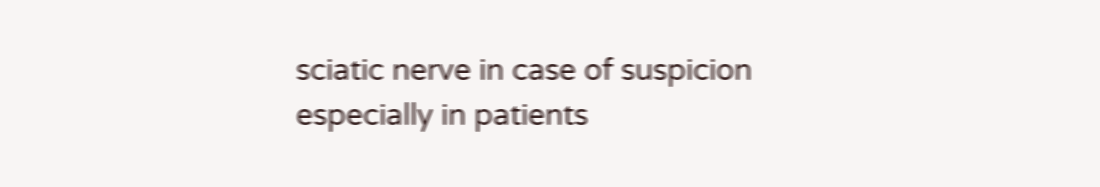sciatic nerve in case of suspicion especially in patients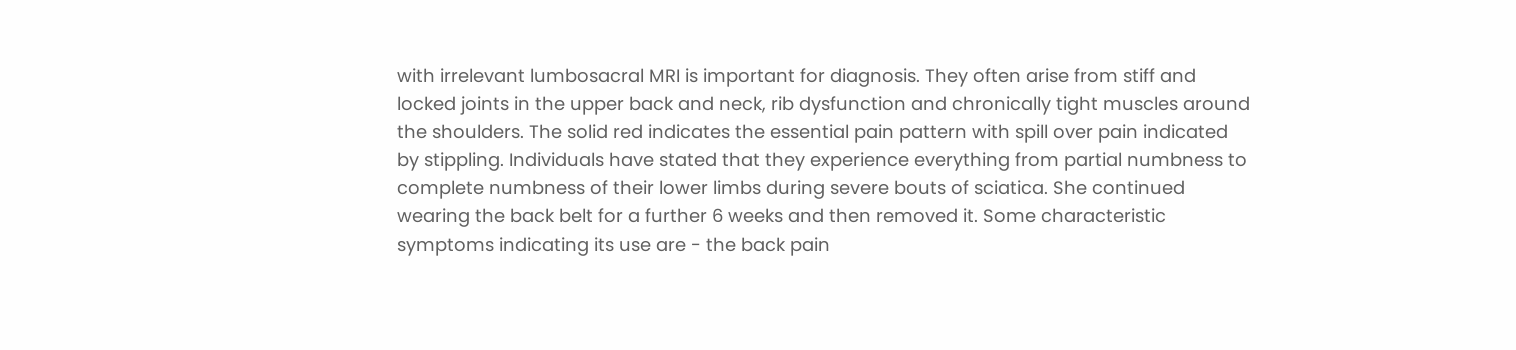with irrelevant lumbosacral MRI is important for diagnosis. They often arise from stiff and locked joints in the upper back and neck, rib dysfunction and chronically tight muscles around the shoulders. The solid red indicates the essential pain pattern with spill over pain indicated by stippling. Individuals have stated that they experience everything from partial numbness to complete numbness of their lower limbs during severe bouts of sciatica. She continued wearing the back belt for a further 6 weeks and then removed it. Some characteristic symptoms indicating its use are - the back pain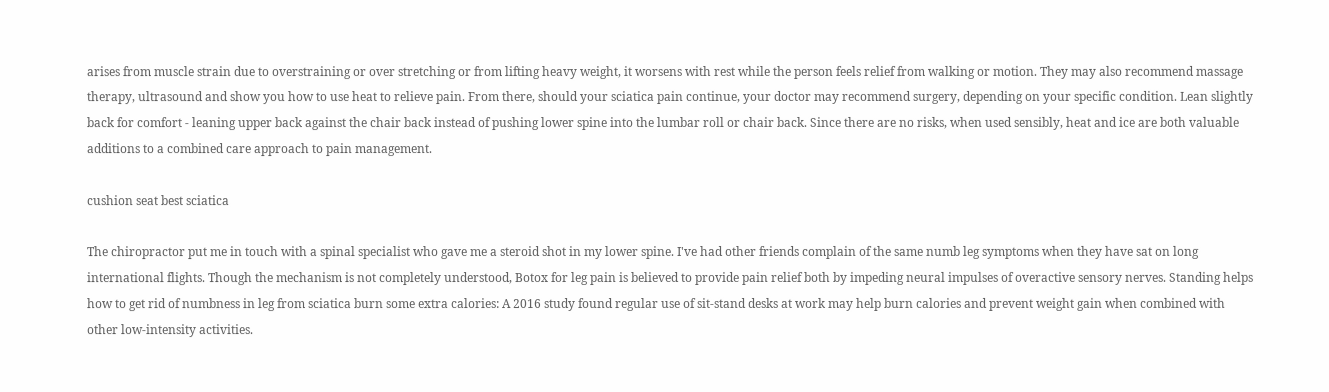arises from muscle strain due to overstraining or over stretching or from lifting heavy weight, it worsens with rest while the person feels relief from walking or motion. They may also recommend massage therapy, ultrasound and show you how to use heat to relieve pain. From there, should your sciatica pain continue, your doctor may recommend surgery, depending on your specific condition. Lean slightly back for comfort - leaning upper back against the chair back instead of pushing lower spine into the lumbar roll or chair back. Since there are no risks, when used sensibly, heat and ice are both valuable additions to a combined care approach to pain management.

cushion seat best sciatica

The chiropractor put me in touch with a spinal specialist who gave me a steroid shot in my lower spine. I've had other friends complain of the same numb leg symptoms when they have sat on long international flights. Though the mechanism is not completely understood, Botox for leg pain is believed to provide pain relief both by impeding neural impulses of overactive sensory nerves. Standing helps how to get rid of numbness in leg from sciatica burn some extra calories: A 2016 study found regular use of sit-stand desks at work may help burn calories and prevent weight gain when combined with other low-intensity activities.